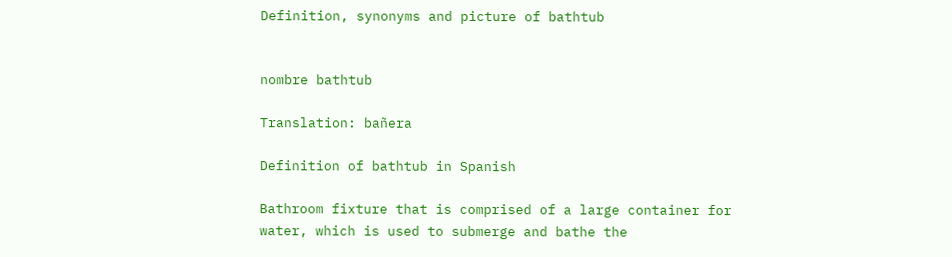Definition, synonyms and picture of bathtub


nombre bathtub

Translation: bañera

Definition of bathtub in Spanish

Bathroom fixture that is comprised of a large container for water, which is used to submerge and bathe the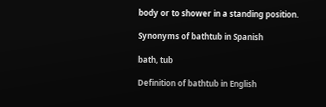body or to shower in a standing position.

Synonyms of bathtub in Spanish

bath, tub

Definition of bathtub in English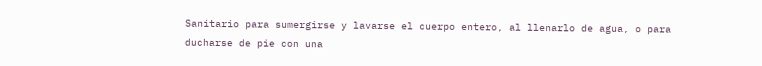Sanitario para sumergirse y lavarse el cuerpo entero, al llenarlo de agua, o para ducharse de pie con una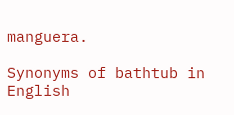manguera.

Synonyms of bathtub in English